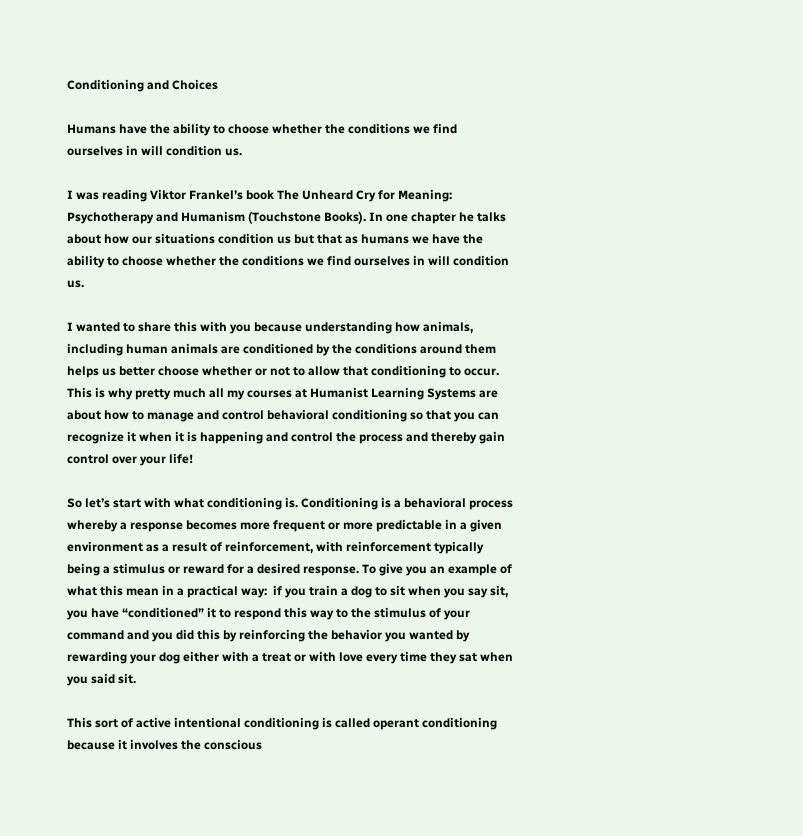Conditioning and Choices

Humans have the ability to choose whether the conditions we find ourselves in will condition us.

I was reading Viktor Frankel’s book The Unheard Cry for Meaning: Psychotherapy and Humanism (Touchstone Books). In one chapter he talks about how our situations condition us but that as humans we have the ability to choose whether the conditions we find ourselves in will condition us.

I wanted to share this with you because understanding how animals, including human animals are conditioned by the conditions around them helps us better choose whether or not to allow that conditioning to occur. This is why pretty much all my courses at Humanist Learning Systems are about how to manage and control behavioral conditioning so that you can recognize it when it is happening and control the process and thereby gain control over your life!

So let’s start with what conditioning is. Conditioning is a behavioral process whereby a response becomes more frequent or more predictable in a given environment as a result of reinforcement, with reinforcement typically being a stimulus or reward for a desired response. To give you an example of what this mean in a practical way:  if you train a dog to sit when you say sit, you have “conditioned” it to respond this way to the stimulus of your command and you did this by reinforcing the behavior you wanted by rewarding your dog either with a treat or with love every time they sat when you said sit.

This sort of active intentional conditioning is called operant conditioning because it involves the conscious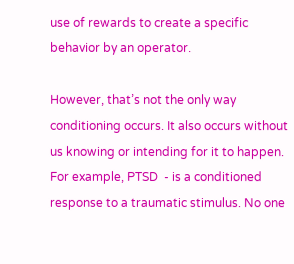use of rewards to create a specific behavior by an operator.

However, that’s not the only way conditioning occurs. It also occurs without us knowing or intending for it to happen. For example, PTSD  - is a conditioned response to a traumatic stimulus. No one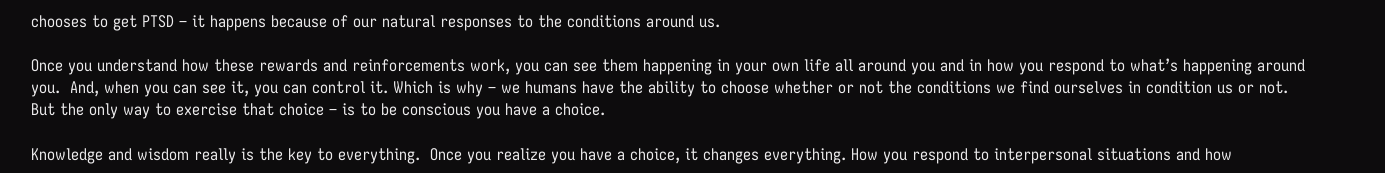chooses to get PTSD – it happens because of our natural responses to the conditions around us.

Once you understand how these rewards and reinforcements work, you can see them happening in your own life all around you and in how you respond to what’s happening around you.  And, when you can see it, you can control it. Which is why – we humans have the ability to choose whether or not the conditions we find ourselves in condition us or not. But the only way to exercise that choice – is to be conscious you have a choice.

Knowledge and wisdom really is the key to everything.  Once you realize you have a choice, it changes everything. How you respond to interpersonal situations and how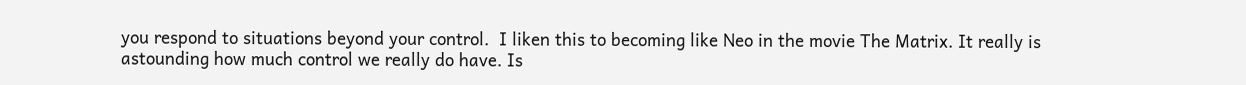you respond to situations beyond your control.  I liken this to becoming like Neo in the movie The Matrix. It really is astounding how much control we really do have. Is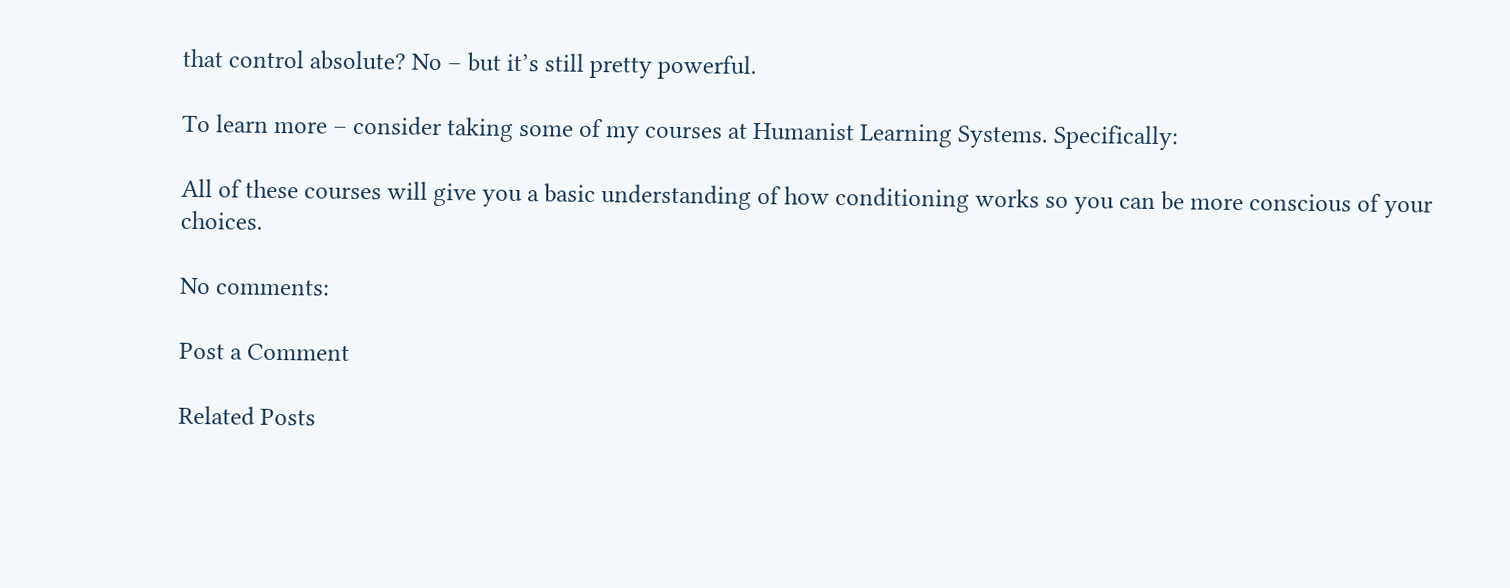that control absolute? No – but it’s still pretty powerful.

To learn more – consider taking some of my courses at Humanist Learning Systems. Specifically:

All of these courses will give you a basic understanding of how conditioning works so you can be more conscious of your choices.

No comments:

Post a Comment

Related Posts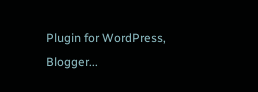Plugin for WordPress, Blogger...